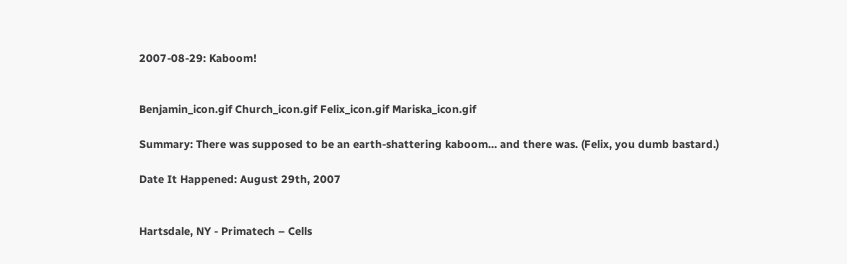2007-08-29: Kaboom!


Benjamin_icon.gif Church_icon.gif Felix_icon.gif Mariska_icon.gif

Summary: There was supposed to be an earth-shattering kaboom… and there was. (Felix, you dumb bastard.)

Date It Happened: August 29th, 2007


Hartsdale, NY - Primatech – Cells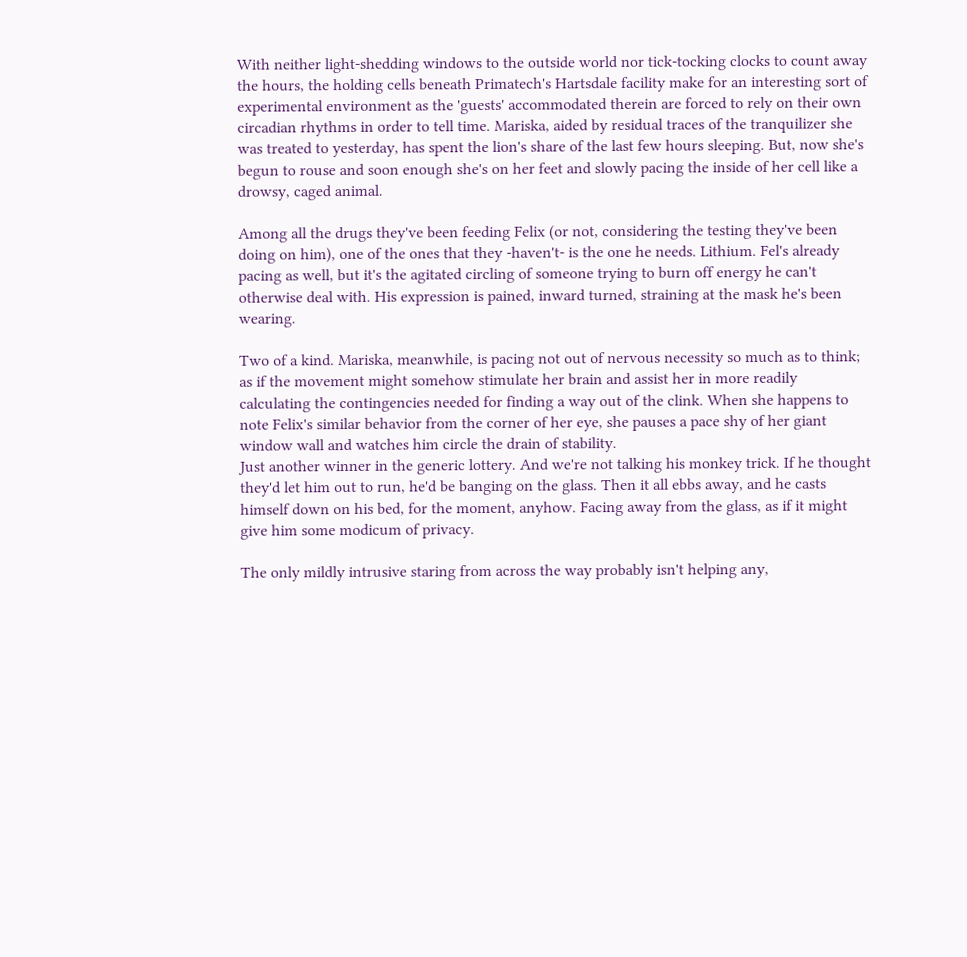With neither light-shedding windows to the outside world nor tick-tocking clocks to count away the hours, the holding cells beneath Primatech's Hartsdale facility make for an interesting sort of experimental environment as the 'guests' accommodated therein are forced to rely on their own circadian rhythms in order to tell time. Mariska, aided by residual traces of the tranquilizer she was treated to yesterday, has spent the lion's share of the last few hours sleeping. But, now she's begun to rouse and soon enough she's on her feet and slowly pacing the inside of her cell like a drowsy, caged animal.

Among all the drugs they've been feeding Felix (or not, considering the testing they've been doing on him), one of the ones that they -haven't- is the one he needs. Lithium. Fel's already pacing as well, but it's the agitated circling of someone trying to burn off energy he can't otherwise deal with. His expression is pained, inward turned, straining at the mask he's been wearing.

Two of a kind. Mariska, meanwhile, is pacing not out of nervous necessity so much as to think; as if the movement might somehow stimulate her brain and assist her in more readily calculating the contingencies needed for finding a way out of the clink. When she happens to note Felix's similar behavior from the corner of her eye, she pauses a pace shy of her giant window wall and watches him circle the drain of stability.
Just another winner in the generic lottery. And we're not talking his monkey trick. If he thought they'd let him out to run, he'd be banging on the glass. Then it all ebbs away, and he casts himself down on his bed, for the moment, anyhow. Facing away from the glass, as if it might give him some modicum of privacy.

The only mildly intrusive staring from across the way probably isn't helping any,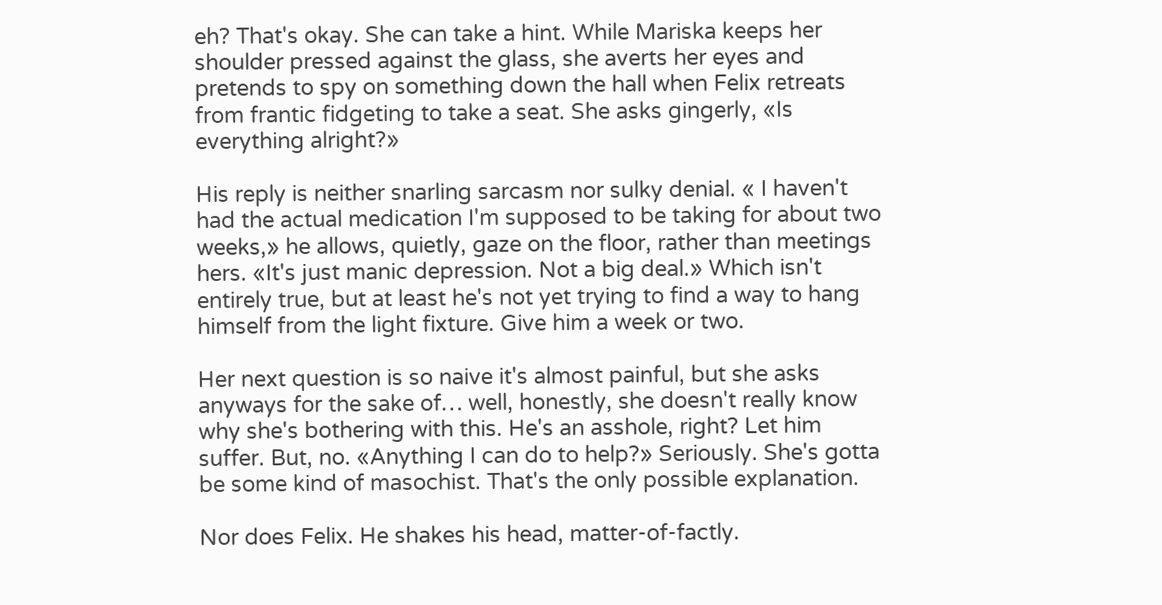eh? That's okay. She can take a hint. While Mariska keeps her shoulder pressed against the glass, she averts her eyes and pretends to spy on something down the hall when Felix retreats from frantic fidgeting to take a seat. She asks gingerly, «Is everything alright?»

His reply is neither snarling sarcasm nor sulky denial. « I haven't had the actual medication I'm supposed to be taking for about two weeks,» he allows, quietly, gaze on the floor, rather than meetings hers. «It's just manic depression. Not a big deal.» Which isn't entirely true, but at least he's not yet trying to find a way to hang himself from the light fixture. Give him a week or two.

Her next question is so naive it's almost painful, but she asks anyways for the sake of… well, honestly, she doesn't really know why she's bothering with this. He's an asshole, right? Let him suffer. But, no. «Anything I can do to help?» Seriously. She's gotta be some kind of masochist. That's the only possible explanation.

Nor does Felix. He shakes his head, matter-of-factly.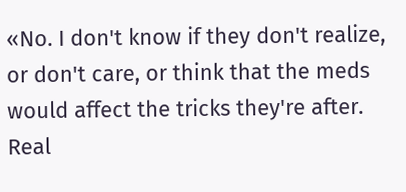«No. I don't know if they don't realize, or don't care, or think that the meds would affect the tricks they're after. Real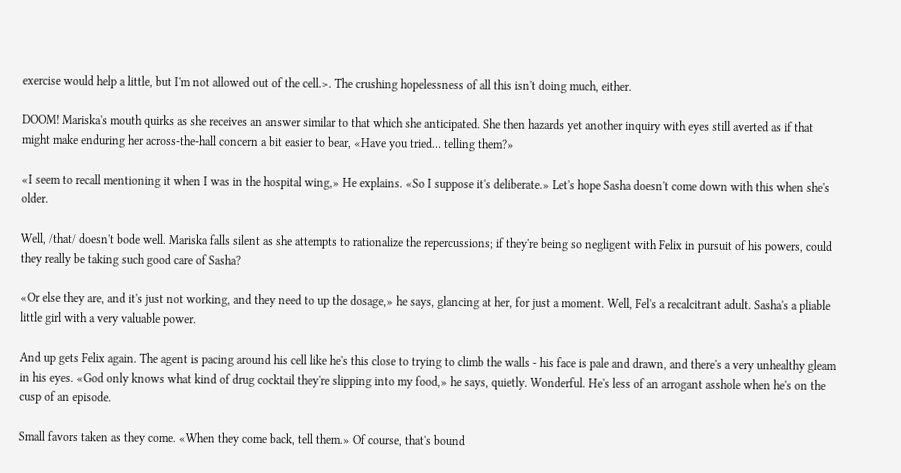exercise would help a little, but I'm not allowed out of the cell.>. The crushing hopelessness of all this isn't doing much, either.

DOOM! Mariska's mouth quirks as she receives an answer similar to that which she anticipated. She then hazards yet another inquiry with eyes still averted as if that might make enduring her across-the-hall concern a bit easier to bear, «Have you tried… telling them?»

«I seem to recall mentioning it when I was in the hospital wing,» He explains. «So I suppose it's deliberate.» Let's hope Sasha doesn't come down with this when she's older.

Well, /that/ doesn't bode well. Mariska falls silent as she attempts to rationalize the repercussions; if they're being so negligent with Felix in pursuit of his powers, could they really be taking such good care of Sasha?

«Or else they are, and it's just not working, and they need to up the dosage,» he says, glancing at her, for just a moment. Well, Fel's a recalcitrant adult. Sasha's a pliable little girl with a very valuable power.

And up gets Felix again. The agent is pacing around his cell like he's this close to trying to climb the walls - his face is pale and drawn, and there's a very unhealthy gleam in his eyes. «God only knows what kind of drug cocktail they're slipping into my food,» he says, quietly. Wonderful. He's less of an arrogant asshole when he's on the cusp of an episode.

Small favors taken as they come. «When they come back, tell them.» Of course, that's bound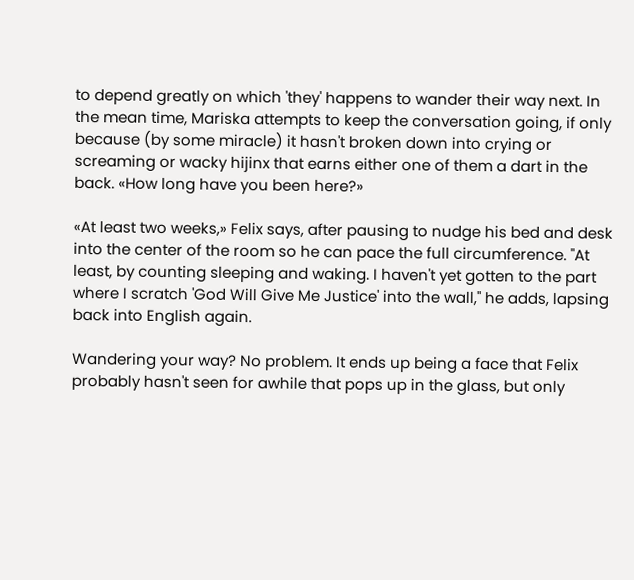to depend greatly on which 'they' happens to wander their way next. In the mean time, Mariska attempts to keep the conversation going, if only because (by some miracle) it hasn't broken down into crying or screaming or wacky hijinx that earns either one of them a dart in the back. «How long have you been here?»

«At least two weeks,» Felix says, after pausing to nudge his bed and desk into the center of the room so he can pace the full circumference. "At least, by counting sleeping and waking. I haven't yet gotten to the part where I scratch 'God Will Give Me Justice' into the wall," he adds, lapsing back into English again.

Wandering your way? No problem. It ends up being a face that Felix probably hasn't seen for awhile that pops up in the glass, but only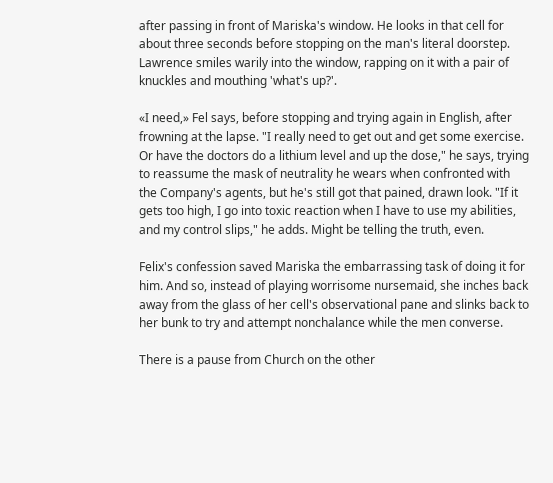after passing in front of Mariska's window. He looks in that cell for about three seconds before stopping on the man's literal doorstep. Lawrence smiles warily into the window, rapping on it with a pair of knuckles and mouthing 'what's up?'.

«I need,» Fel says, before stopping and trying again in English, after frowning at the lapse. "I really need to get out and get some exercise. Or have the doctors do a lithium level and up the dose," he says, trying to reassume the mask of neutrality he wears when confronted with the Company's agents, but he's still got that pained, drawn look. "If it gets too high, I go into toxic reaction when I have to use my abilities, and my control slips," he adds. Might be telling the truth, even.

Felix's confession saved Mariska the embarrassing task of doing it for him. And so, instead of playing worrisome nursemaid, she inches back away from the glass of her cell's observational pane and slinks back to her bunk to try and attempt nonchalance while the men converse.

There is a pause from Church on the other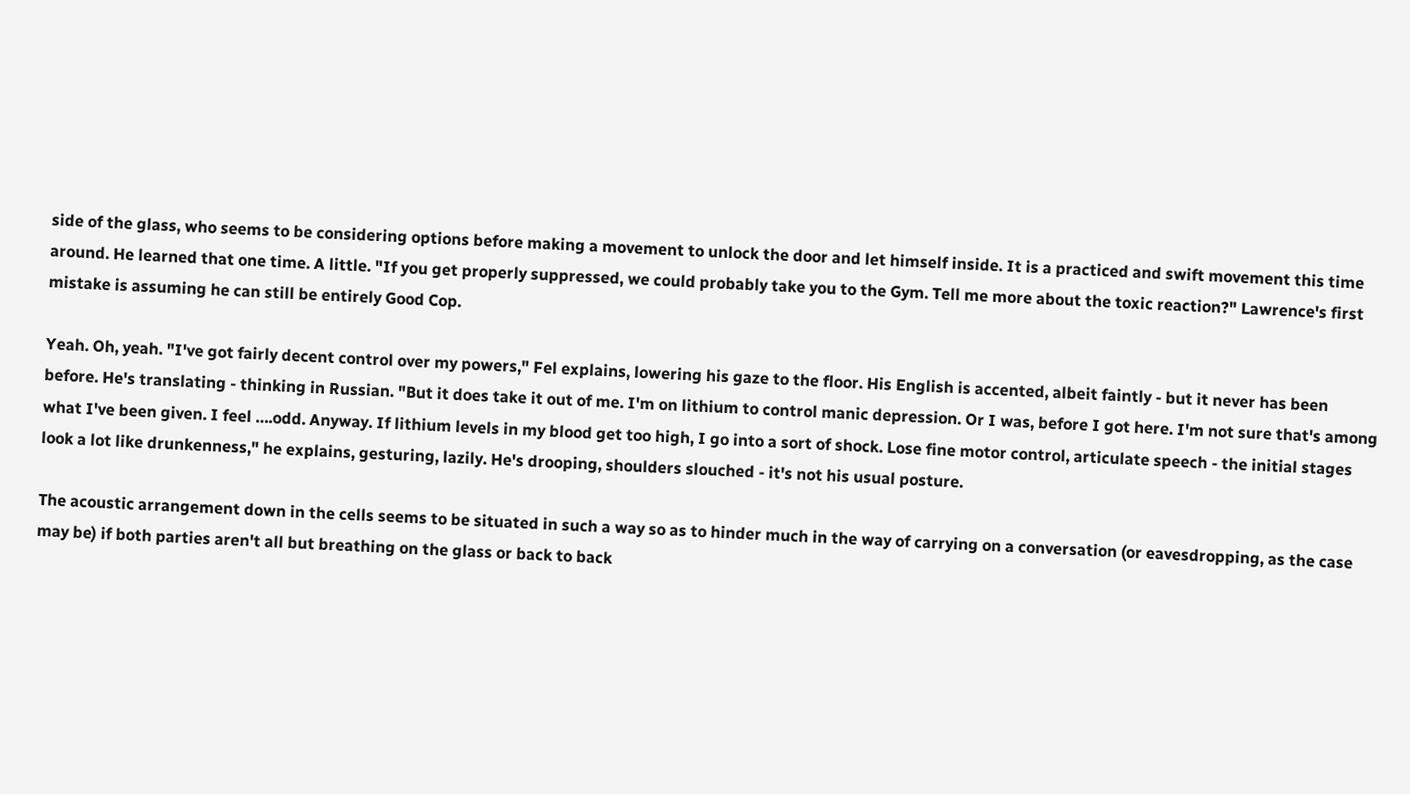side of the glass, who seems to be considering options before making a movement to unlock the door and let himself inside. It is a practiced and swift movement this time around. He learned that one time. A little. "If you get properly suppressed, we could probably take you to the Gym. Tell me more about the toxic reaction?" Lawrence's first mistake is assuming he can still be entirely Good Cop.

Yeah. Oh, yeah. "I've got fairly decent control over my powers," Fel explains, lowering his gaze to the floor. His English is accented, albeit faintly - but it never has been before. He's translating - thinking in Russian. "But it does take it out of me. I'm on lithium to control manic depression. Or I was, before I got here. I'm not sure that's among what I've been given. I feel ….odd. Anyway. If lithium levels in my blood get too high, I go into a sort of shock. Lose fine motor control, articulate speech - the initial stages look a lot like drunkenness," he explains, gesturing, lazily. He's drooping, shoulders slouched - it's not his usual posture.

The acoustic arrangement down in the cells seems to be situated in such a way so as to hinder much in the way of carrying on a conversation (or eavesdropping, as the case may be) if both parties aren't all but breathing on the glass or back to back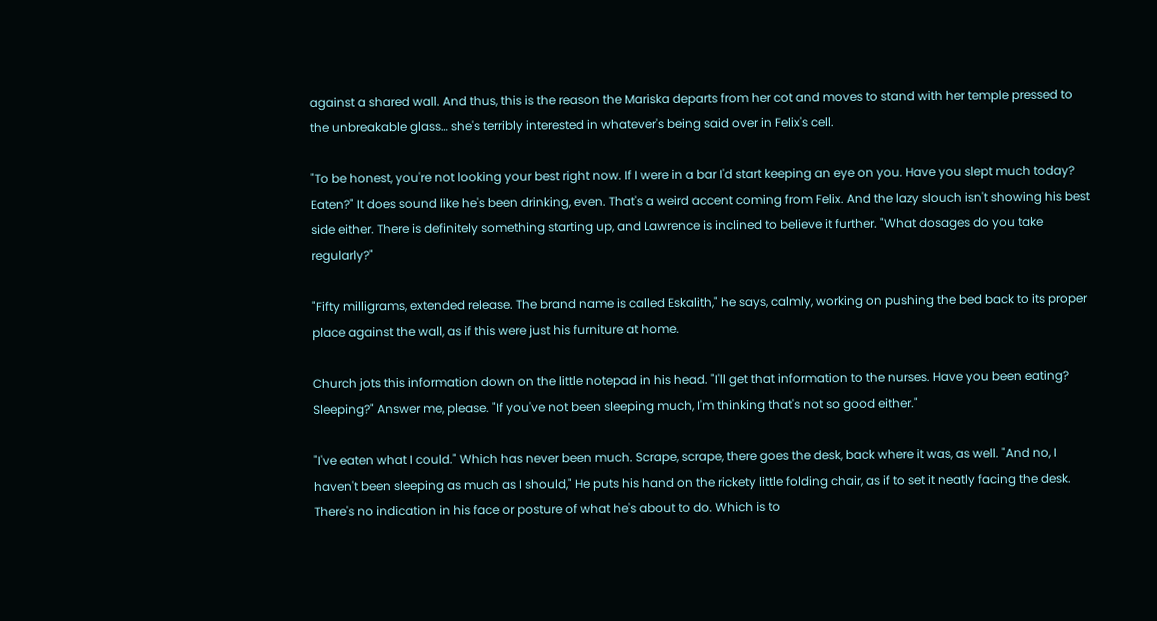against a shared wall. And thus, this is the reason the Mariska departs from her cot and moves to stand with her temple pressed to the unbreakable glass… she's terribly interested in whatever's being said over in Felix's cell.

"To be honest, you're not looking your best right now. If I were in a bar I'd start keeping an eye on you. Have you slept much today? Eaten?" It does sound like he's been drinking, even. That's a weird accent coming from Felix. And the lazy slouch isn't showing his best side either. There is definitely something starting up, and Lawrence is inclined to believe it further. "What dosages do you take regularly?"

"Fifty milligrams, extended release. The brand name is called Eskalith," he says, calmly, working on pushing the bed back to its proper place against the wall, as if this were just his furniture at home.

Church jots this information down on the little notepad in his head. "I'll get that information to the nurses. Have you been eating? Sleeping?" Answer me, please. "If you've not been sleeping much, I'm thinking that's not so good either."

"I've eaten what I could." Which has never been much. Scrape, scrape, there goes the desk, back where it was, as well. "And no, I haven't been sleeping as much as I should," He puts his hand on the rickety little folding chair, as if to set it neatly facing the desk. There's no indication in his face or posture of what he's about to do. Which is to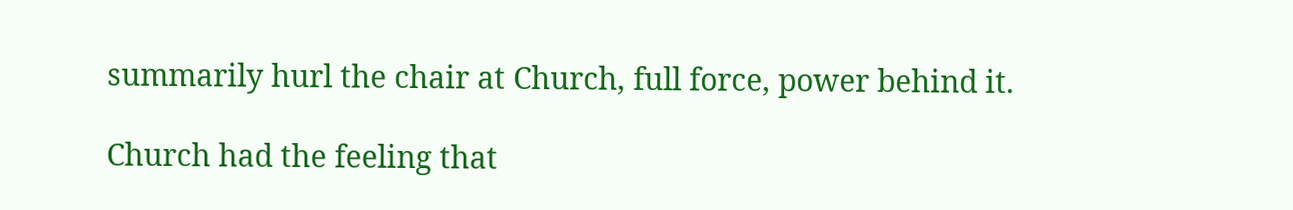summarily hurl the chair at Church, full force, power behind it.

Church had the feeling that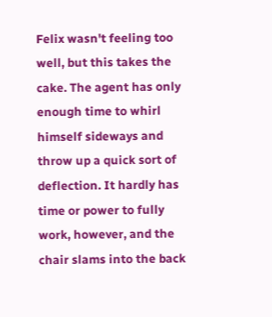Felix wasn't feeling too well, but this takes the cake. The agent has only enough time to whirl himself sideways and throw up a quick sort of deflection. It hardly has time or power to fully work, however, and the chair slams into the back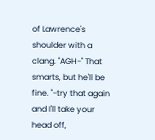of Lawrence's shoulder with a clang. "AGH-" That smarts, but he'll be fine. "-try that again and I'll take your head off,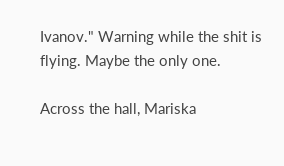Ivanov." Warning while the shit is flying. Maybe the only one.

Across the hall, Mariska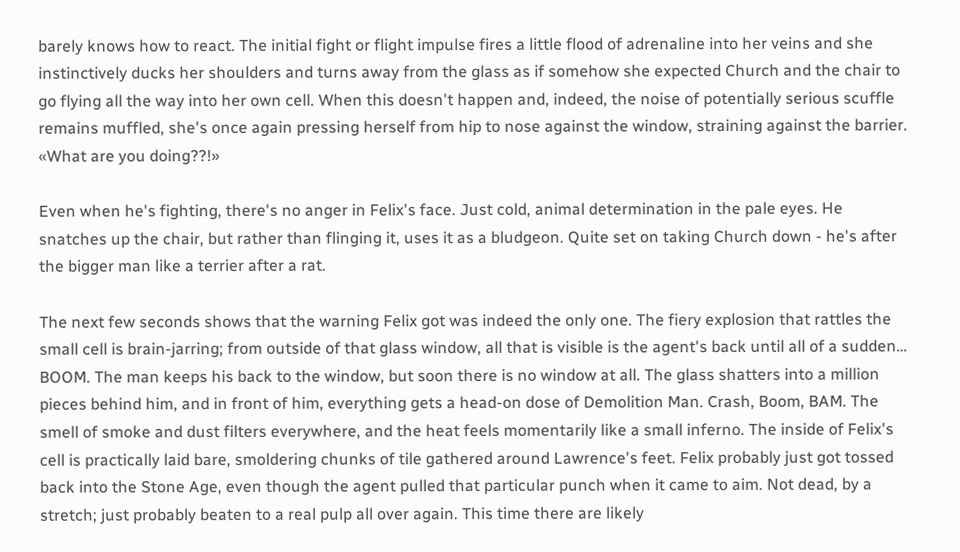barely knows how to react. The initial fight or flight impulse fires a little flood of adrenaline into her veins and she instinctively ducks her shoulders and turns away from the glass as if somehow she expected Church and the chair to go flying all the way into her own cell. When this doesn't happen and, indeed, the noise of potentially serious scuffle remains muffled, she's once again pressing herself from hip to nose against the window, straining against the barrier. «What are you doing??!»

Even when he's fighting, there's no anger in Felix's face. Just cold, animal determination in the pale eyes. He snatches up the chair, but rather than flinging it, uses it as a bludgeon. Quite set on taking Church down - he's after the bigger man like a terrier after a rat.

The next few seconds shows that the warning Felix got was indeed the only one. The fiery explosion that rattles the small cell is brain-jarring; from outside of that glass window, all that is visible is the agent's back until all of a sudden… BOOM. The man keeps his back to the window, but soon there is no window at all. The glass shatters into a million pieces behind him, and in front of him, everything gets a head-on dose of Demolition Man. Crash, Boom, BAM. The smell of smoke and dust filters everywhere, and the heat feels momentarily like a small inferno. The inside of Felix's cell is practically laid bare, smoldering chunks of tile gathered around Lawrence's feet. Felix probably just got tossed back into the Stone Age, even though the agent pulled that particular punch when it came to aim. Not dead, by a stretch; just probably beaten to a real pulp all over again. This time there are likely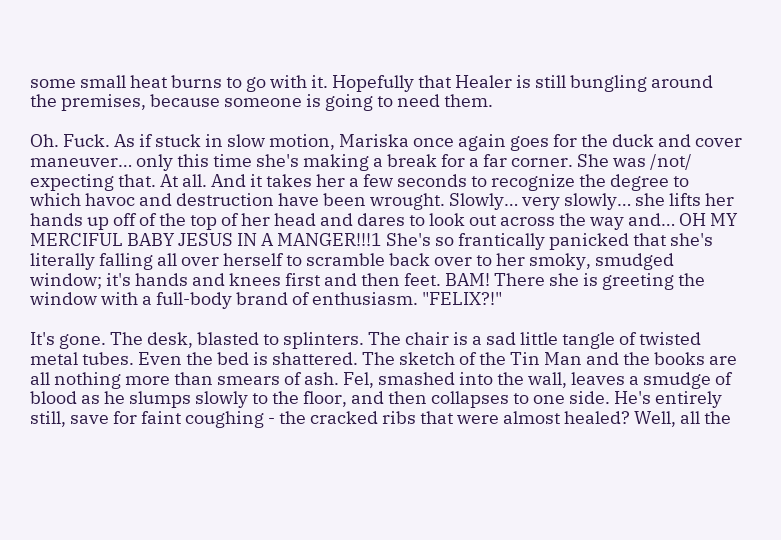some small heat burns to go with it. Hopefully that Healer is still bungling around the premises, because someone is going to need them.

Oh. Fuck. As if stuck in slow motion, Mariska once again goes for the duck and cover maneuver… only this time she's making a break for a far corner. She was /not/ expecting that. At all. And it takes her a few seconds to recognize the degree to which havoc and destruction have been wrought. Slowly… very slowly… she lifts her hands up off of the top of her head and dares to look out across the way and… OH MY MERCIFUL BABY JESUS IN A MANGER!!!1 She's so frantically panicked that she's literally falling all over herself to scramble back over to her smoky, smudged window; it's hands and knees first and then feet. BAM! There she is greeting the window with a full-body brand of enthusiasm. "FELIX?!"

It's gone. The desk, blasted to splinters. The chair is a sad little tangle of twisted metal tubes. Even the bed is shattered. The sketch of the Tin Man and the books are all nothing more than smears of ash. Fel, smashed into the wall, leaves a smudge of blood as he slumps slowly to the floor, and then collapses to one side. He's entirely still, save for faint coughing - the cracked ribs that were almost healed? Well, all the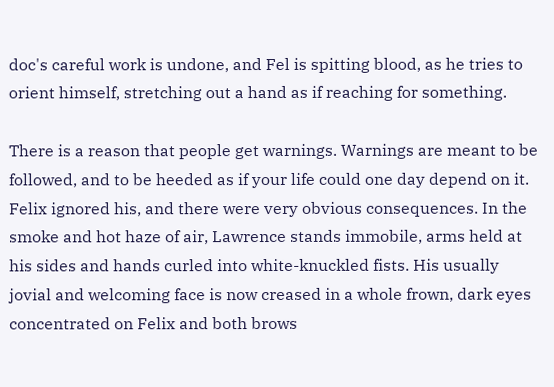doc's careful work is undone, and Fel is spitting blood, as he tries to orient himself, stretching out a hand as if reaching for something.

There is a reason that people get warnings. Warnings are meant to be followed, and to be heeded as if your life could one day depend on it. Felix ignored his, and there were very obvious consequences. In the smoke and hot haze of air, Lawrence stands immobile, arms held at his sides and hands curled into white-knuckled fists. His usually jovial and welcoming face is now creased in a whole frown, dark eyes concentrated on Felix and both brows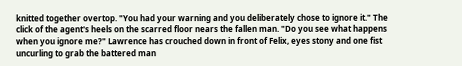knitted together overtop. "You had your warning and you deliberately chose to ignore it." The click of the agent's heels on the scarred floor nears the fallen man. "Do you see what happens when you ignore me?" Lawrence has crouched down in front of Felix, eyes stony and one fist uncurling to grab the battered man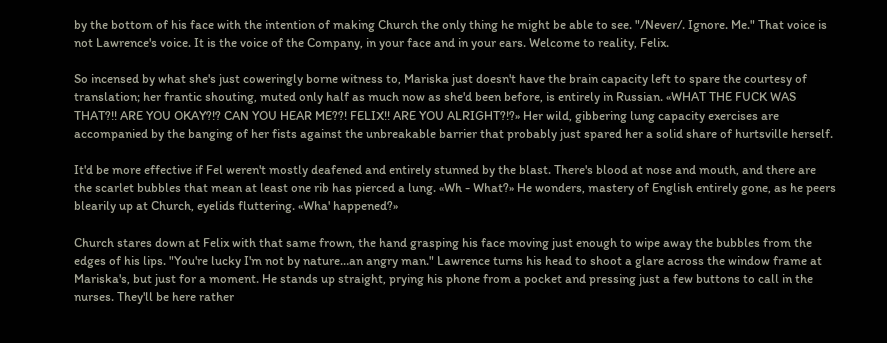by the bottom of his face with the intention of making Church the only thing he might be able to see. "/Never/. Ignore. Me." That voice is not Lawrence's voice. It is the voice of the Company, in your face and in your ears. Welcome to reality, Felix.

So incensed by what she's just coweringly borne witness to, Mariska just doesn't have the brain capacity left to spare the courtesy of translation; her frantic shouting, muted only half as much now as she'd been before, is entirely in Russian. «WHAT THE FUCK WAS THAT?!! ARE YOU OKAY?!? CAN YOU HEAR ME??! FELIX!! ARE YOU ALRIGHT?!?» Her wild, gibbering lung capacity exercises are accompanied by the banging of her fists against the unbreakable barrier that probably just spared her a solid share of hurtsville herself.

It'd be more effective if Fel weren't mostly deafened and entirely stunned by the blast. There's blood at nose and mouth, and there are the scarlet bubbles that mean at least one rib has pierced a lung. «Wh - What?» He wonders, mastery of English entirely gone, as he peers blearily up at Church, eyelids fluttering. «Wha' happened?»

Church stares down at Felix with that same frown, the hand grasping his face moving just enough to wipe away the bubbles from the edges of his lips. "You're lucky I'm not by nature…an angry man." Lawrence turns his head to shoot a glare across the window frame at Mariska's, but just for a moment. He stands up straight, prying his phone from a pocket and pressing just a few buttons to call in the nurses. They'll be here rather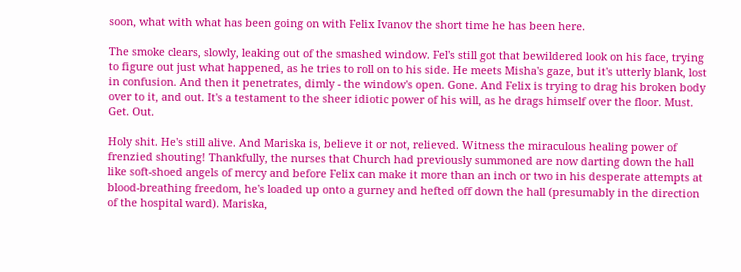soon, what with what has been going on with Felix Ivanov the short time he has been here.

The smoke clears, slowly, leaking out of the smashed window. Fel's still got that bewildered look on his face, trying to figure out just what happened, as he tries to roll on to his side. He meets Misha's gaze, but it's utterly blank, lost in confusion. And then it penetrates, dimly - the window's open. Gone. And Felix is trying to drag his broken body over to it, and out. It's a testament to the sheer idiotic power of his will, as he drags himself over the floor. Must. Get. Out.

Holy shit. He's still alive. And Mariska is, believe it or not, relieved. Witness the miraculous healing power of frenzied shouting! Thankfully, the nurses that Church had previously summoned are now darting down the hall like soft-shoed angels of mercy and before Felix can make it more than an inch or two in his desperate attempts at blood-breathing freedom, he's loaded up onto a gurney and hefted off down the hall (presumably in the direction of the hospital ward). Mariska,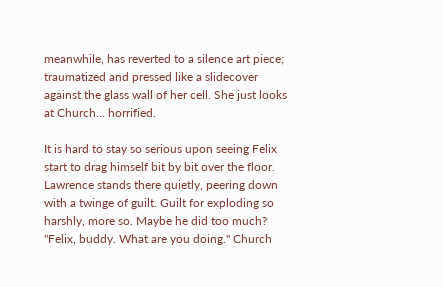meanwhile, has reverted to a silence art piece; traumatized and pressed like a slidecover against the glass wall of her cell. She just looks at Church… horrified.

It is hard to stay so serious upon seeing Felix start to drag himself bit by bit over the floor. Lawrence stands there quietly, peering down with a twinge of guilt. Guilt for exploding so harshly, more so. Maybe he did too much? "Felix, buddy. What are you doing." Church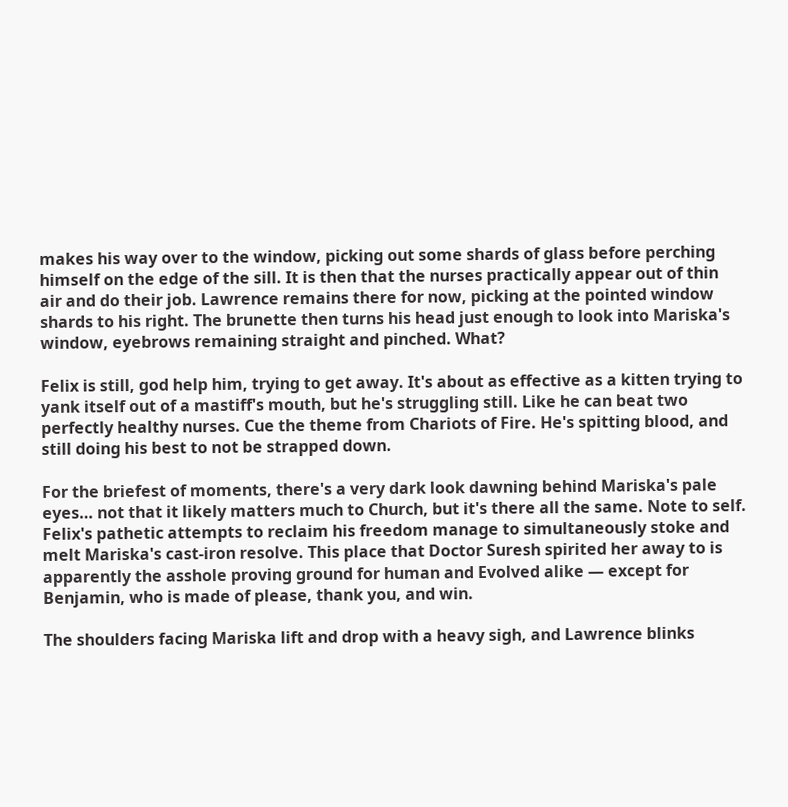makes his way over to the window, picking out some shards of glass before perching himself on the edge of the sill. It is then that the nurses practically appear out of thin air and do their job. Lawrence remains there for now, picking at the pointed window shards to his right. The brunette then turns his head just enough to look into Mariska's window, eyebrows remaining straight and pinched. What?

Felix is still, god help him, trying to get away. It's about as effective as a kitten trying to yank itself out of a mastiff's mouth, but he's struggling still. Like he can beat two perfectly healthy nurses. Cue the theme from Chariots of Fire. He's spitting blood, and still doing his best to not be strapped down.

For the briefest of moments, there's a very dark look dawning behind Mariska's pale eyes… not that it likely matters much to Church, but it's there all the same. Note to self. Felix's pathetic attempts to reclaim his freedom manage to simultaneously stoke and melt Mariska's cast-iron resolve. This place that Doctor Suresh spirited her away to is apparently the asshole proving ground for human and Evolved alike — except for Benjamin, who is made of please, thank you, and win.

The shoulders facing Mariska lift and drop with a heavy sigh, and Lawrence blinks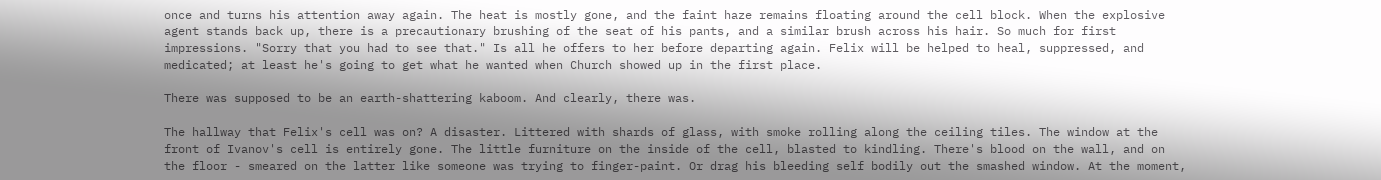once and turns his attention away again. The heat is mostly gone, and the faint haze remains floating around the cell block. When the explosive agent stands back up, there is a precautionary brushing of the seat of his pants, and a similar brush across his hair. So much for first impressions. "Sorry that you had to see that." Is all he offers to her before departing again. Felix will be helped to heal, suppressed, and medicated; at least he's going to get what he wanted when Church showed up in the first place.

There was supposed to be an earth-shattering kaboom. And clearly, there was.

The hallway that Felix's cell was on? A disaster. Littered with shards of glass, with smoke rolling along the ceiling tiles. The window at the front of Ivanov's cell is entirely gone. The little furniture on the inside of the cell, blasted to kindling. There's blood on the wall, and on the floor - smeared on the latter like someone was trying to finger-paint. Or drag his bleeding self bodily out the smashed window. At the moment,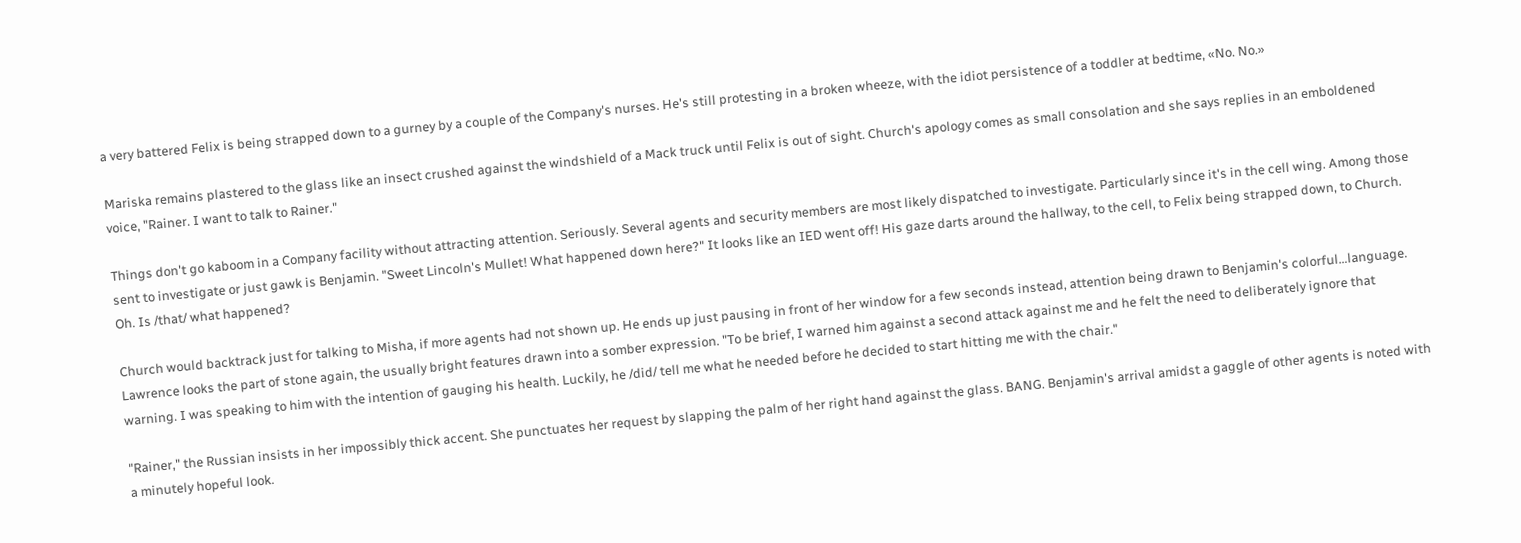a very battered Felix is being strapped down to a gurney by a couple of the Company's nurses. He's still protesting in a broken wheeze, with the idiot persistence of a toddler at bedtime, «No. No.»

Mariska remains plastered to the glass like an insect crushed against the windshield of a Mack truck until Felix is out of sight. Church's apology comes as small consolation and she says replies in an emboldened voice, "Rainer. I want to talk to Rainer."

Things don't go kaboom in a Company facility without attracting attention. Seriously. Several agents and security members are most likely dispatched to investigate. Particularly since it's in the cell wing. Among those sent to investigate or just gawk is Benjamin. "Sweet Lincoln's Mullet! What happened down here?" It looks like an IED went off! His gaze darts around the hallway, to the cell, to Felix being strapped down, to Church. Oh. Is /that/ what happened?

Church would backtrack just for talking to Misha, if more agents had not shown up. He ends up just pausing in front of her window for a few seconds instead, attention being drawn to Benjamin's colorful…language. Lawrence looks the part of stone again, the usually bright features drawn into a somber expression. "To be brief, I warned him against a second attack against me and he felt the need to deliberately ignore that warning. I was speaking to him with the intention of gauging his health. Luckily, he /did/ tell me what he needed before he decided to start hitting me with the chair."

"Rainer," the Russian insists in her impossibly thick accent. She punctuates her request by slapping the palm of her right hand against the glass. BANG. Benjamin's arrival amidst a gaggle of other agents is noted with a minutely hopeful look.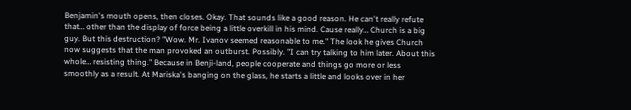Benjamin's mouth opens, then closes. Okay. That sounds like a good reason. He can't really refute that… other than the display of force being a little overkill in his mind. Cause really… Church is a big guy. But this destruction? "Wow. Mr. Ivanov seemed reasonable to me." The look he gives Church now suggests that the man provoked an outburst. Possibly. "I can try talking to him later. About this whole… resisting thing." Because in Benji-land, people cooperate and things go more or less smoothly as a result. At Mariska's banging on the glass, he starts a little and looks over in her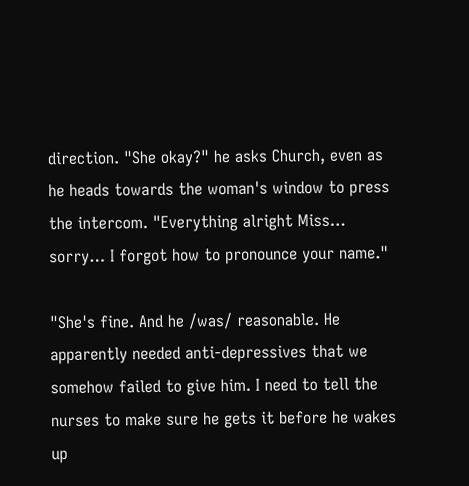direction. "She okay?" he asks Church, even as he heads towards the woman's window to press the intercom. "Everything alright Miss… sorry… I forgot how to pronounce your name."

"She's fine. And he /was/ reasonable. He apparently needed anti-depressives that we somehow failed to give him. I need to tell the nurses to make sure he gets it before he wakes up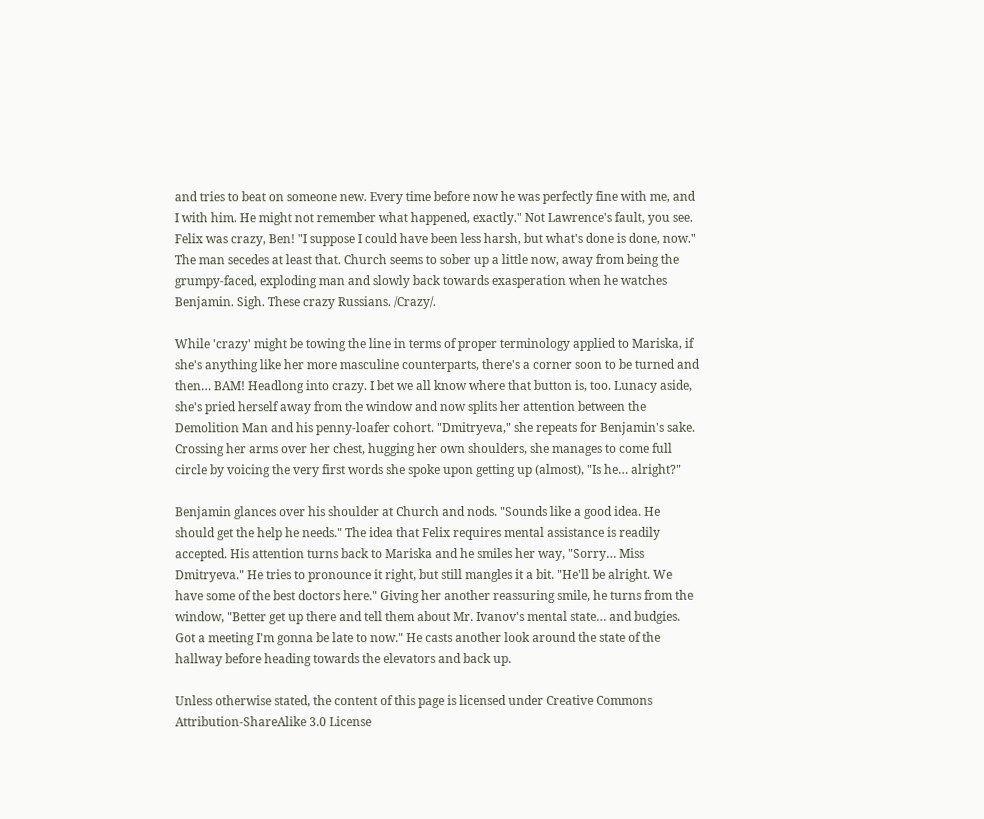and tries to beat on someone new. Every time before now he was perfectly fine with me, and I with him. He might not remember what happened, exactly." Not Lawrence's fault, you see. Felix was crazy, Ben! "I suppose I could have been less harsh, but what's done is done, now." The man secedes at least that. Church seems to sober up a little now, away from being the grumpy-faced, exploding man and slowly back towards exasperation when he watches Benjamin. Sigh. These crazy Russians. /Crazy/.

While 'crazy' might be towing the line in terms of proper terminology applied to Mariska, if she's anything like her more masculine counterparts, there's a corner soon to be turned and then… BAM! Headlong into crazy. I bet we all know where that button is, too. Lunacy aside, she's pried herself away from the window and now splits her attention between the Demolition Man and his penny-loafer cohort. "Dmitryeva," she repeats for Benjamin's sake. Crossing her arms over her chest, hugging her own shoulders, she manages to come full circle by voicing the very first words she spoke upon getting up (almost), "Is he… alright?"

Benjamin glances over his shoulder at Church and nods. "Sounds like a good idea. He should get the help he needs." The idea that Felix requires mental assistance is readily accepted. His attention turns back to Mariska and he smiles her way, "Sorry… Miss Dmitryeva." He tries to pronounce it right, but still mangles it a bit. "He'll be alright. We have some of the best doctors here." Giving her another reassuring smile, he turns from the window, "Better get up there and tell them about Mr. Ivanov's mental state… and budgies. Got a meeting I'm gonna be late to now." He casts another look around the state of the hallway before heading towards the elevators and back up.

Unless otherwise stated, the content of this page is licensed under Creative Commons Attribution-ShareAlike 3.0 License